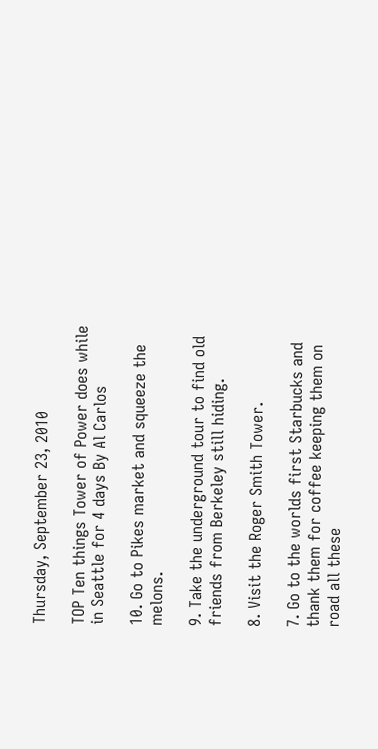Thursday, September 23, 2010

TOP Ten things Tower of Power does while in Seattle for 4 days By Al Carlos

10. Go to Pikes market and squeeze the melons.

9. Take the underground tour to find old friends from Berkeley still hiding.

8. Visit the Roger Smith Tower.

7. Go to the worlds first Starbucks and thank them for coffee keeping them on road all these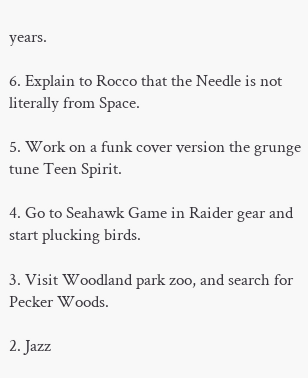years.

6. Explain to Rocco that the Needle is not literally from Space.

5. Work on a funk cover version the grunge tune Teen Spirit.

4. Go to Seahawk Game in Raider gear and start plucking birds.

3. Visit Woodland park zoo, and search for Pecker Woods.

2. Jazz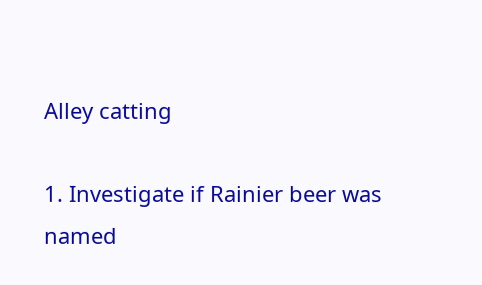Alley catting

1. Investigate if Rainier beer was named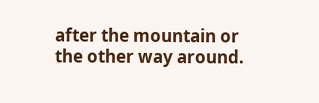after the mountain or the other way around.